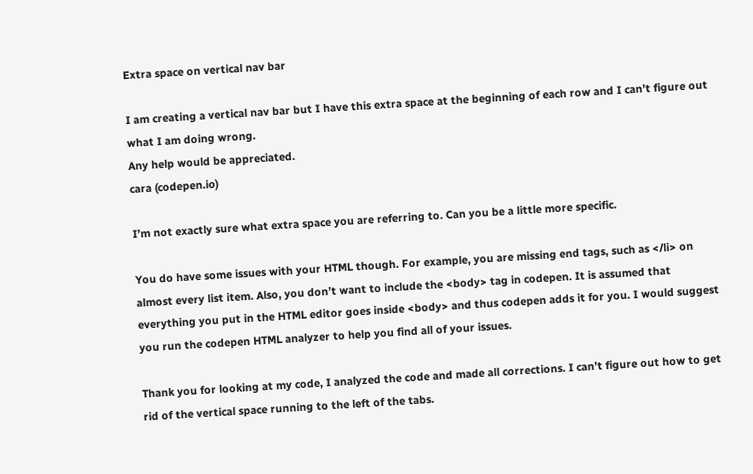Extra space on vertical nav bar

I am creating a vertical nav bar but I have this extra space at the beginning of each row and I can’t figure out what I am doing wrong.
Any help would be appreciated.
cara (codepen.io)

I’m not exactly sure what extra space you are referring to. Can you be a little more specific.

You do have some issues with your HTML though. For example, you are missing end tags, such as </li> on almost every list item. Also, you don’t want to include the <body> tag in codepen. It is assumed that everything you put in the HTML editor goes inside <body> and thus codepen adds it for you. I would suggest you run the codepen HTML analyzer to help you find all of your issues.

Thank you for looking at my code, I analyzed the code and made all corrections. I can’t figure out how to get rid of the vertical space running to the left of the tabs.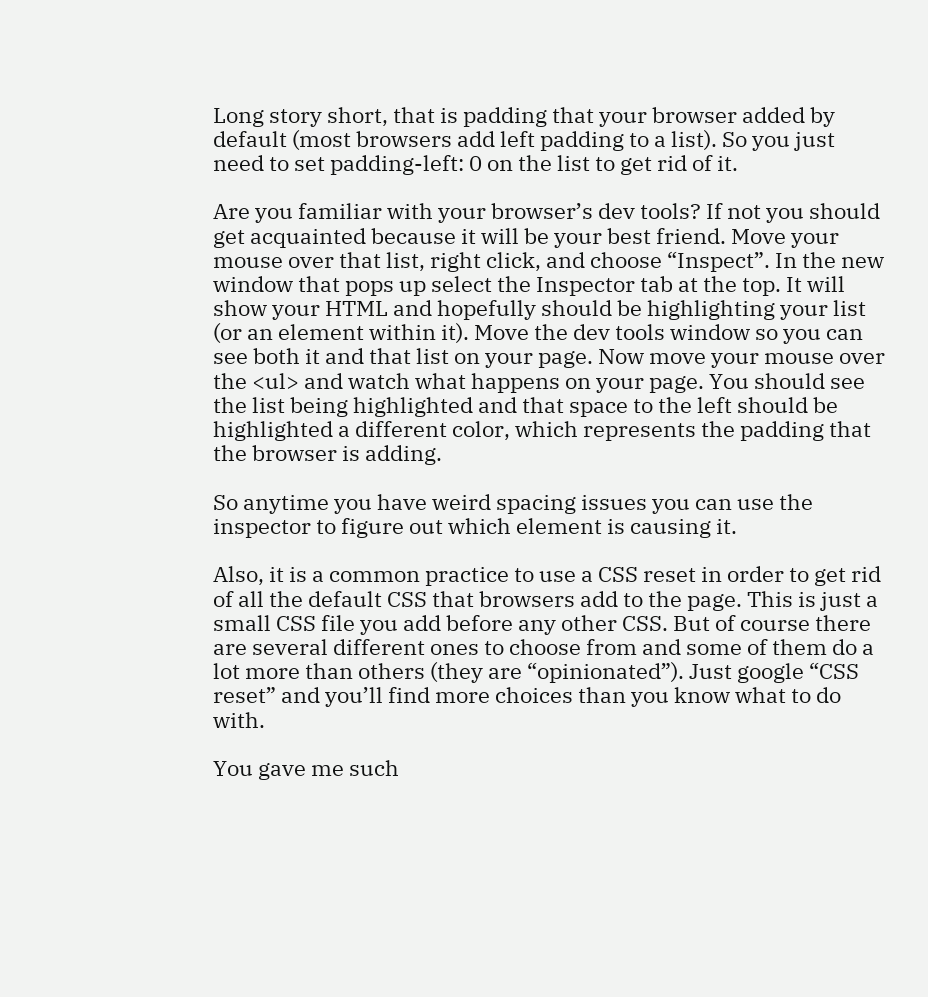Long story short, that is padding that your browser added by default (most browsers add left padding to a list). So you just need to set padding-left: 0 on the list to get rid of it.

Are you familiar with your browser’s dev tools? If not you should get acquainted because it will be your best friend. Move your mouse over that list, right click, and choose “Inspect”. In the new window that pops up select the Inspector tab at the top. It will show your HTML and hopefully should be highlighting your list (or an element within it). Move the dev tools window so you can see both it and that list on your page. Now move your mouse over the <ul> and watch what happens on your page. You should see the list being highlighted and that space to the left should be highlighted a different color, which represents the padding that the browser is adding.

So anytime you have weird spacing issues you can use the inspector to figure out which element is causing it.

Also, it is a common practice to use a CSS reset in order to get rid of all the default CSS that browsers add to the page. This is just a small CSS file you add before any other CSS. But of course there are several different ones to choose from and some of them do a lot more than others (they are “opinionated”). Just google “CSS reset” and you’ll find more choices than you know what to do with.

You gave me such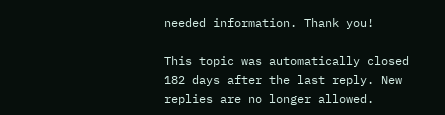needed information. Thank you!

This topic was automatically closed 182 days after the last reply. New replies are no longer allowed.